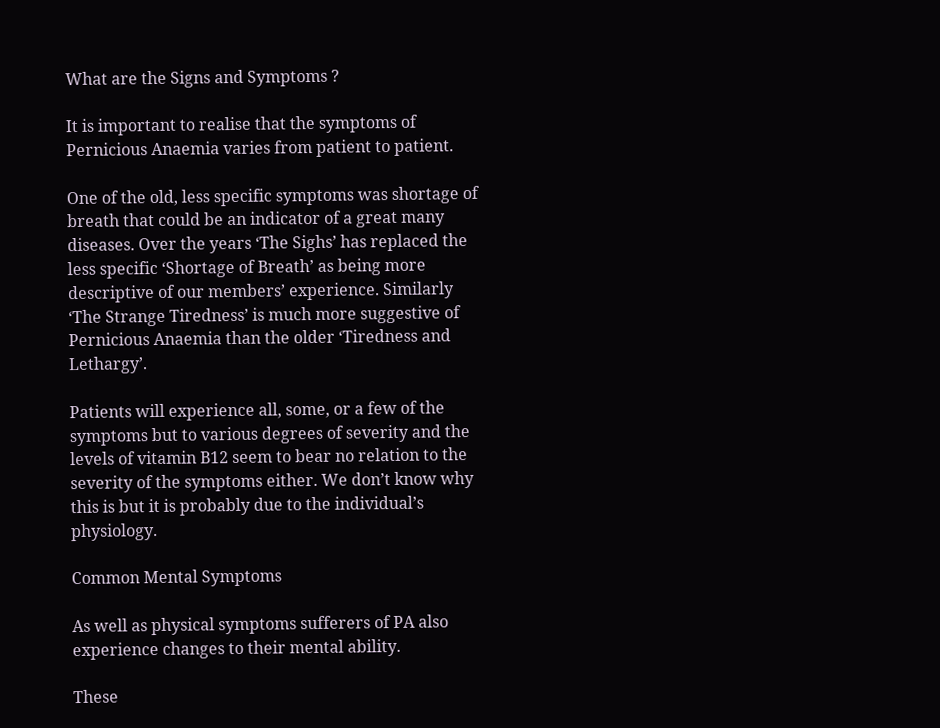What are the Signs and Symptoms ?

It is important to realise that the symptoms of Pernicious Anaemia varies from patient to patient.

One of the old, less specific symptoms was shortage of breath that could be an indicator of a great many diseases. Over the years ‘The Sighs’ has replaced the less specific ‘Shortage of Breath’ as being more descriptive of our members’ experience. Similarly ‘The Strange Tiredness’ is much more suggestive of Pernicious Anaemia than the older ‘Tiredness and Lethargy’.

Patients will experience all, some, or a few of the symptoms but to various degrees of severity and the levels of vitamin B12 seem to bear no relation to the severity of the symptoms either. We don’t know why this is but it is probably due to the individual’s physiology.

Common Mental Symptoms

As well as physical symptoms sufferers of PA also experience changes to their mental ability.

These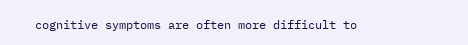cognitive symptoms are often more difficult to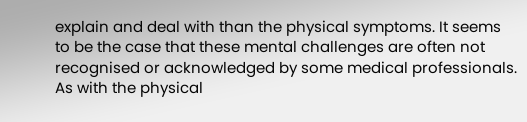explain and deal with than the physical symptoms. It seems to be the case that these mental challenges are often not recognised or acknowledged by some medical professionals. As with the physical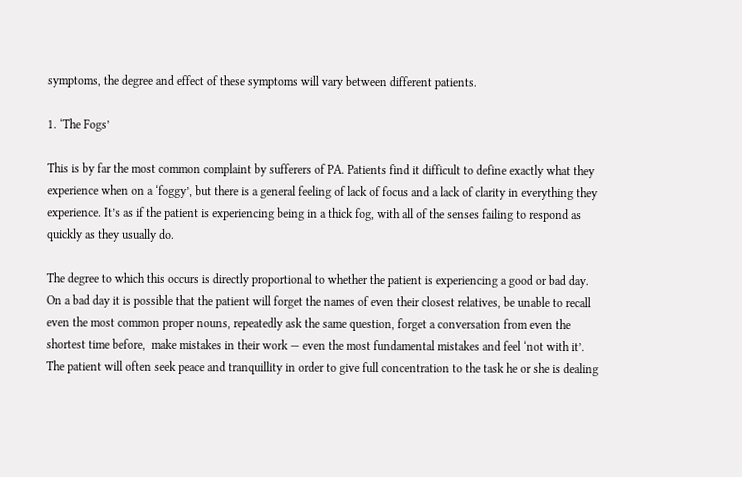symptoms, the degree and effect of these symptoms will vary between different patients.

1. ‘The Fogs’

This is by far the most common complaint by sufferers of PA. Patients find it difficult to define exactly what they experience when on a ‘foggy’, but there is a general feeling of lack of focus and a lack of clarity in everything they experience. It’s as if the patient is experiencing being in a thick fog, with all of the senses failing to respond as quickly as they usually do.

The degree to which this occurs is directly proportional to whether the patient is experiencing a good or bad day.  On a bad day it is possible that the patient will forget the names of even their closest relatives, be unable to recall even the most common proper nouns, repeatedly ask the same question, forget a conversation from even the shortest time before,  make mistakes in their work — even the most fundamental mistakes and feel ‘not with it’.  The patient will often seek peace and tranquillity in order to give full concentration to the task he or she is dealing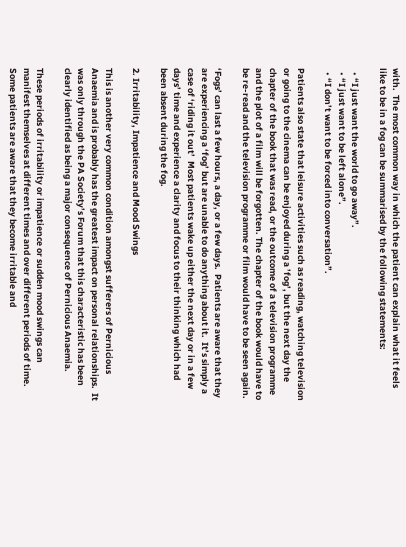with.  The most common way in which the patient can explain what it feels like to be in a fog can be summarised by the following statements:

  • “I just want the world to go away”.
  • “I just want to be left alone”.
  • “I don’t want to be forced into conversation”.

Patients also state that leisure activities such as reading, watching television or going to the cinema can be enjoyed during a ’fog’, but the next day the chapter of the book that was read, or the outcome of a television programme and the plot of a film will be forgotten. The chapter of the book would have to be re-read and the television programme or film would have to be seen again.

‘Fogs’ can last a few hours, a day, or a few days.  Patients are aware that they are experiencing a ‘fog’ but are unable to do anything about it.  It’s simply a case of ‘riding it out’  Most patients wake up either the next day or in a few days’ time and experience a clarity and focus to their thinking which had been absent during the fog.

2. Irritability, Impatience and Mood Swings

This is another very common condition amongst sufferers of Pernicious Anaemia and is probably has the greatest impact on personal relationships.  It was only through the PA Society’s Forum that this characteristic has been clearly identified as being a major consequence of Pernicious Anaemia.

These periods of irritability or impatience or sudden mood swings can manifest themselves at different times and over different periods of time.  Some patients are aware that they become irritable and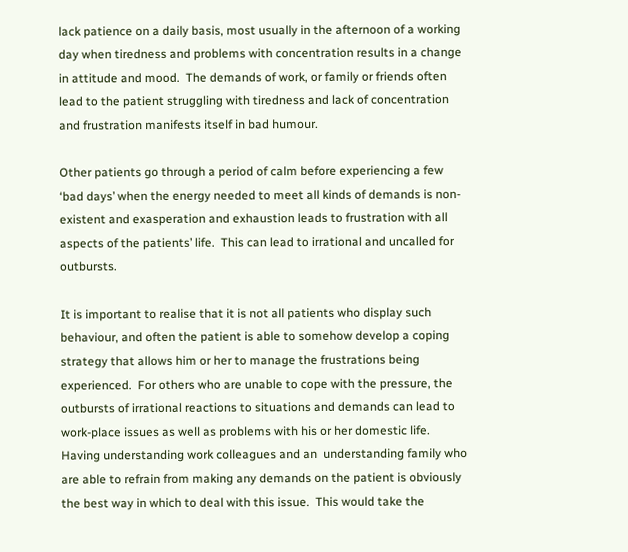lack patience on a daily basis, most usually in the afternoon of a working day when tiredness and problems with concentration results in a change in attitude and mood.  The demands of work, or family or friends often lead to the patient struggling with tiredness and lack of concentration and frustration manifests itself in bad humour.

Other patients go through a period of calm before experiencing a few ‘bad days’ when the energy needed to meet all kinds of demands is non-existent and exasperation and exhaustion leads to frustration with all aspects of the patients’ life.  This can lead to irrational and uncalled for outbursts.

It is important to realise that it is not all patients who display such behaviour, and often the patient is able to somehow develop a coping strategy that allows him or her to manage the frustrations being experienced.  For others who are unable to cope with the pressure, the outbursts of irrational reactions to situations and demands can lead to work-place issues as well as problems with his or her domestic life. Having understanding work colleagues and an  understanding family who are able to refrain from making any demands on the patient is obviously the best way in which to deal with this issue.  This would take the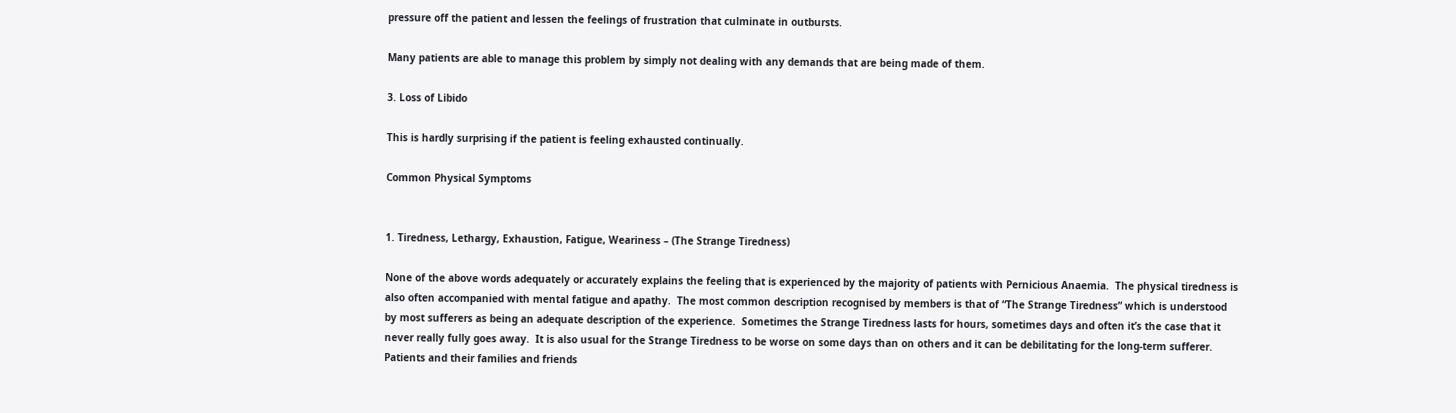pressure off the patient and lessen the feelings of frustration that culminate in outbursts.

Many patients are able to manage this problem by simply not dealing with any demands that are being made of them.

3. Loss of Libido

This is hardly surprising if the patient is feeling exhausted continually.

Common Physical Symptoms


1. Tiredness, Lethargy, Exhaustion, Fatigue, Weariness – (The Strange Tiredness)

None of the above words adequately or accurately explains the feeling that is experienced by the majority of patients with Pernicious Anaemia.  The physical tiredness is also often accompanied with mental fatigue and apathy.  The most common description recognised by members is that of “The Strange Tiredness” which is understood by most sufferers as being an adequate description of the experience.  Sometimes the Strange Tiredness lasts for hours, sometimes days and often it’s the case that it never really fully goes away.  It is also usual for the Strange Tiredness to be worse on some days than on others and it can be debilitating for the long-term sufferer.  Patients and their families and friends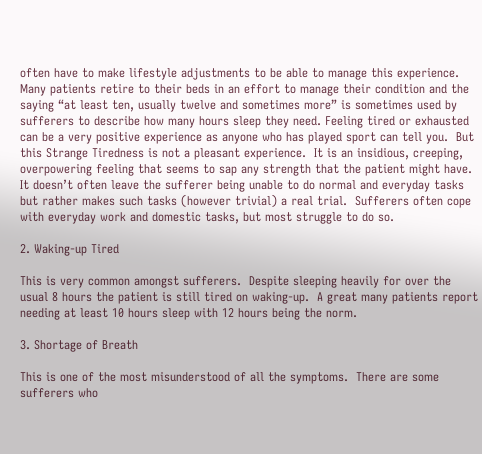often have to make lifestyle adjustments to be able to manage this experience.  Many patients retire to their beds in an effort to manage their condition and the saying “at least ten, usually twelve and sometimes more” is sometimes used by sufferers to describe how many hours sleep they need. Feeling tired or exhausted can be a very positive experience as anyone who has played sport can tell you.  But this Strange Tiredness is not a pleasant experience.  It is an insidious, creeping, overpowering feeling that seems to sap any strength that the patient might have.  It doesn’t often leave the sufferer being unable to do normal and everyday tasks but rather makes such tasks (however trivial) a real trial.  Sufferers often cope with everyday work and domestic tasks, but most struggle to do so.

2. Waking-up Tired

This is very common amongst sufferers.  Despite sleeping heavily for over the usual 8 hours the patient is still tired on waking-up.  A great many patients report needing at least 10 hours sleep with 12 hours being the norm.

3. Shortage of Breath

This is one of the most misunderstood of all the symptoms.  There are some sufferers who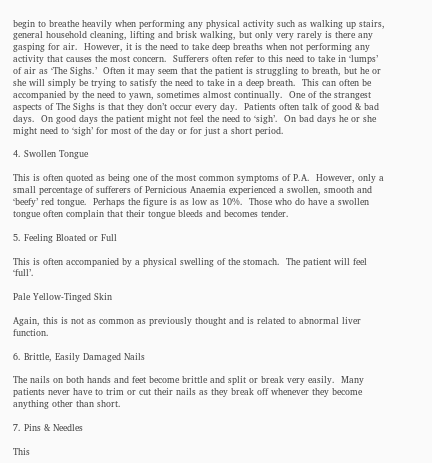begin to breathe heavily when performing any physical activity such as walking up stairs, general household cleaning, lifting and brisk walking, but only very rarely is there any gasping for air.  However, it is the need to take deep breaths when not performing any activity that causes the most concern.  Sufferers often refer to this need to take in ‘lumps’ of air as ‘The Sighs.’  Often it may seem that the patient is struggling to breath, but he or she will simply be trying to satisfy the need to take in a deep breath.  This can often be accompanied by the need to yawn, sometimes almost continually.  One of the strangest aspects of The Sighs is that they don’t occur every day.  Patients often talk of good & bad days.  On good days the patient might not feel the need to ‘sigh’.  On bad days he or she might need to ‘sigh’ for most of the day or for just a short period.

4. Swollen Tongue

This is often quoted as being one of the most common symptoms of P.A.  However, only a small percentage of sufferers of Pernicious Anaemia experienced a swollen, smooth and ‘beefy’ red tongue.  Perhaps the figure is as low as 10%.  Those who do have a swollen tongue often complain that their tongue bleeds and becomes tender.

5. Feeling Bloated or Full

This is often accompanied by a physical swelling of the stomach.  The patient will feel ‘full’.

Pale Yellow-Tinged Skin

Again, this is not as common as previously thought and is related to abnormal liver function.

6. Brittle, Easily Damaged Nails

The nails on both hands and feet become brittle and split or break very easily.  Many patients never have to trim or cut their nails as they break off whenever they become anything other than short.

7. Pins & Needles

This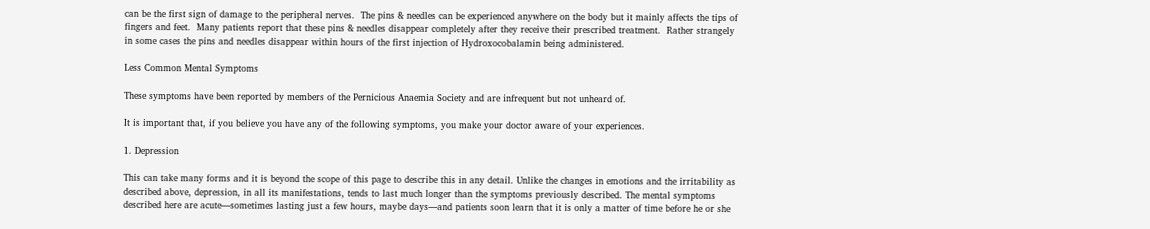can be the first sign of damage to the peripheral nerves.  The pins & needles can be experienced anywhere on the body but it mainly affects the tips of fingers and feet.  Many patients report that these pins & needles disappear completely after they receive their prescribed treatment.  Rather strangely in some cases the pins and needles disappear within hours of the first injection of Hydroxocobalamin being administered.

Less Common Mental Symptoms

These symptoms have been reported by members of the Pernicious Anaemia Society and are infrequent but not unheard of.

It is important that, if you believe you have any of the following symptoms, you make your doctor aware of your experiences.

1. Depression

This can take many forms and it is beyond the scope of this page to describe this in any detail. Unlike the changes in emotions and the irritability as described above, depression, in all its manifestations, tends to last much longer than the symptoms previously described. The mental symptoms described here are acute—sometimes lasting just a few hours, maybe days—and patients soon learn that it is only a matter of time before he or she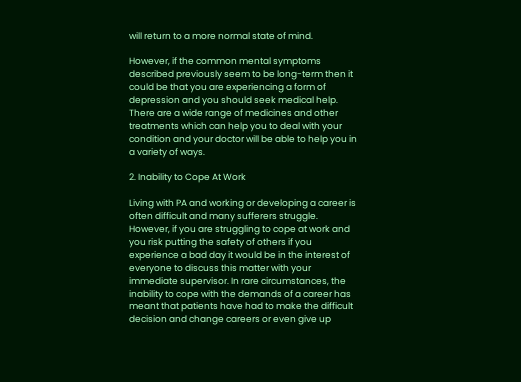will return to a more normal state of mind.

However, if the common mental symptoms described previously seem to be long-term then it could be that you are experiencing a form of depression and you should seek medical help. There are a wide range of medicines and other treatments which can help you to deal with your condition and your doctor will be able to help you in a variety of ways.

2. Inability to Cope At Work

Living with PA and working or developing a career is often difficult and many sufferers struggle. However, if you are struggling to cope at work and you risk putting the safety of others if you experience a bad day it would be in the interest of everyone to discuss this matter with your immediate supervisor. In rare circumstances, the inability to cope with the demands of a career has meant that patients have had to make the difficult decision and change careers or even give up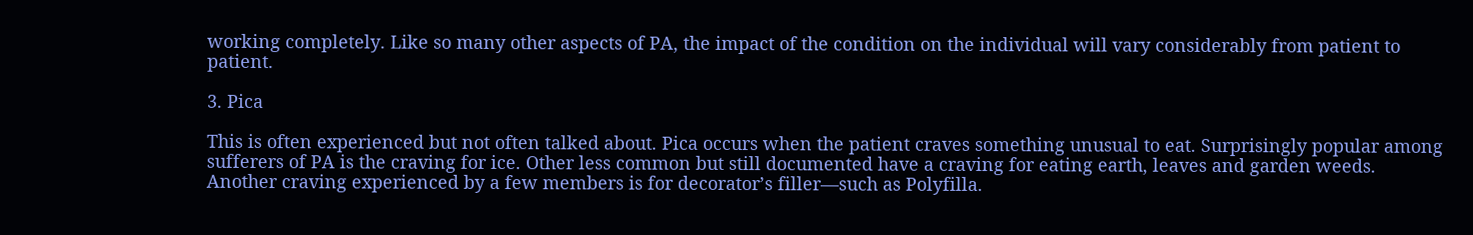working completely. Like so many other aspects of PA, the impact of the condition on the individual will vary considerably from patient to patient.

3. Pica

This is often experienced but not often talked about. Pica occurs when the patient craves something unusual to eat. Surprisingly popular among sufferers of PA is the craving for ice. Other less common but still documented have a craving for eating earth, leaves and garden weeds. Another craving experienced by a few members is for decorator’s filler—such as Polyfilla.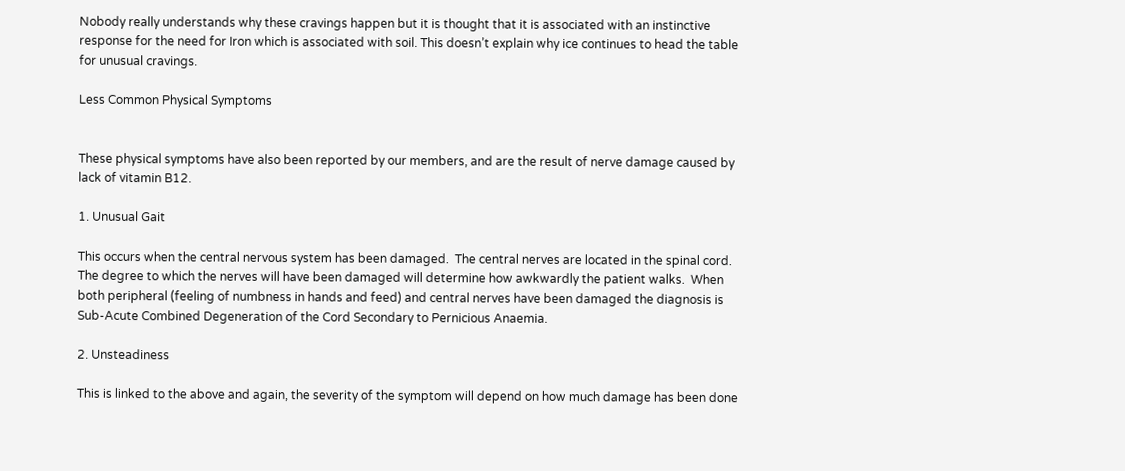Nobody really understands why these cravings happen but it is thought that it is associated with an instinctive response for the need for Iron which is associated with soil. This doesn’t explain why ice continues to head the table for unusual cravings.

Less Common Physical Symptoms


These physical symptoms have also been reported by our members, and are the result of nerve damage caused by lack of vitamin B12.

1. Unusual Gait

This occurs when the central nervous system has been damaged.  The central nerves are located in the spinal cord.  The degree to which the nerves will have been damaged will determine how awkwardly the patient walks.  When both peripheral (feeling of numbness in hands and feed) and central nerves have been damaged the diagnosis is Sub-Acute Combined Degeneration of the Cord Secondary to Pernicious Anaemia.

2. Unsteadiness

This is linked to the above and again, the severity of the symptom will depend on how much damage has been done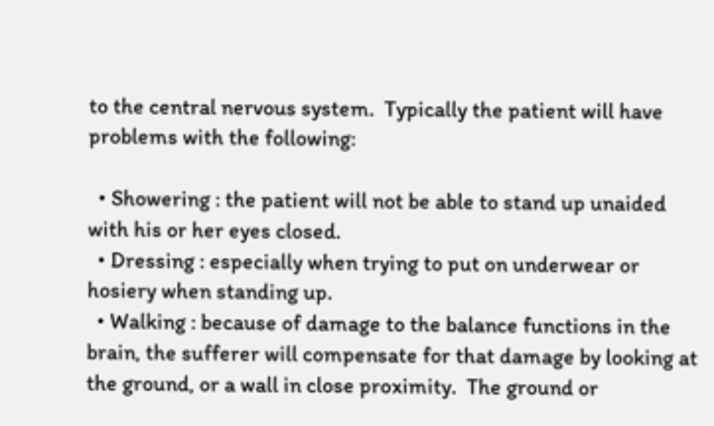to the central nervous system.  Typically the patient will have problems with the following:

  • Showering : the patient will not be able to stand up unaided with his or her eyes closed.
  • Dressing : especially when trying to put on underwear or hosiery when standing up.
  • Walking : because of damage to the balance functions in the brain, the sufferer will compensate for that damage by looking at the ground, or a wall in close proximity.  The ground or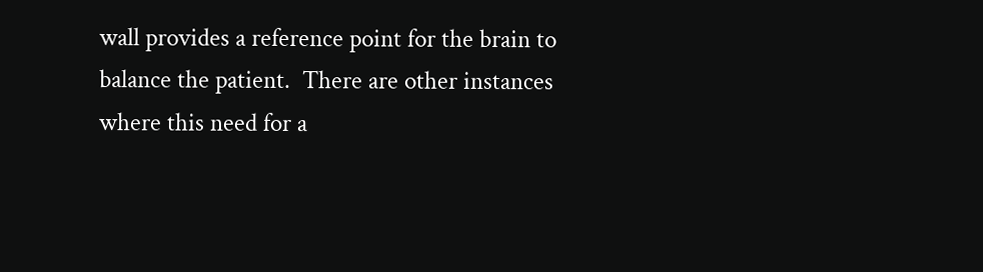wall provides a reference point for the brain to balance the patient.  There are other instances where this need for a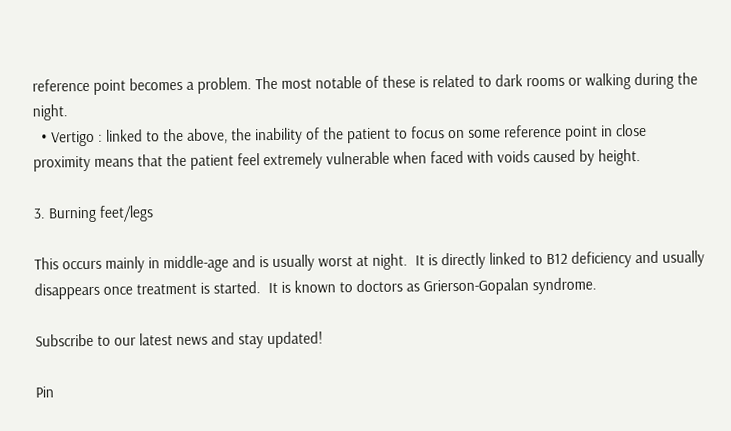reference point becomes a problem. The most notable of these is related to dark rooms or walking during the night.
  • Vertigo : linked to the above, the inability of the patient to focus on some reference point in close proximity means that the patient feel extremely vulnerable when faced with voids caused by height.

3. Burning feet/legs

This occurs mainly in middle-age and is usually worst at night.  It is directly linked to B12 deficiency and usually disappears once treatment is started.  It is known to doctors as Grierson-Gopalan syndrome.

Subscribe to our latest news and stay updated!

Pin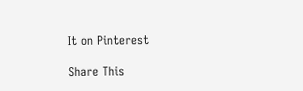It on Pinterest

Share This